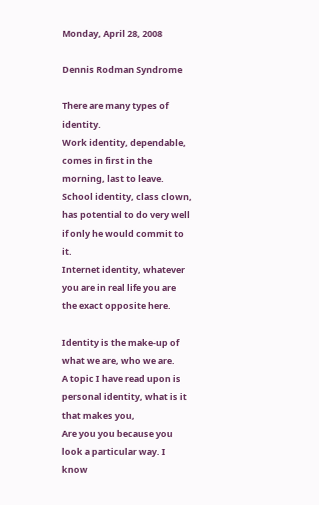Monday, April 28, 2008

Dennis Rodman Syndrome

There are many types of identity.
Work identity, dependable, comes in first in the morning, last to leave.
School identity, class clown, has potential to do very well if only he would commit to it.
Internet identity, whatever you are in real life you are the exact opposite here.

Identity is the make-up of what we are, who we are.
A topic I have read upon is personal identity, what is it that makes you,
Are you you because you look a particular way. I know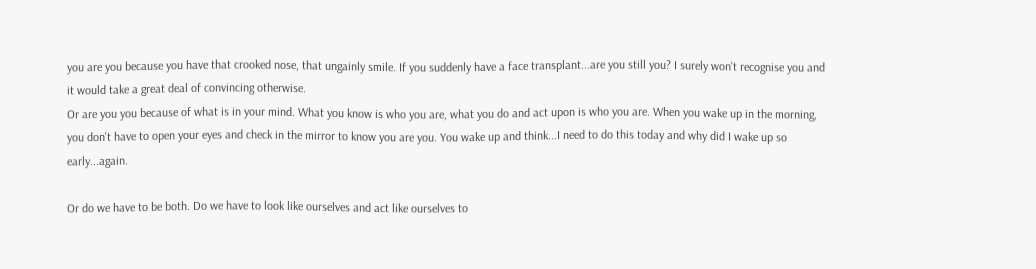you are you because you have that crooked nose, that ungainly smile. If you suddenly have a face transplant...are you still you? I surely won't recognise you and it would take a great deal of convincing otherwise.
Or are you you because of what is in your mind. What you know is who you are, what you do and act upon is who you are. When you wake up in the morning, you don't have to open your eyes and check in the mirror to know you are you. You wake up and think...I need to do this today and why did I wake up so early...again.

Or do we have to be both. Do we have to look like ourselves and act like ourselves to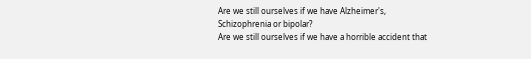Are we still ourselves if we have Alzheimer's, Schizophrenia or bipolar?
Are we still ourselves if we have a horrible accident that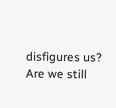disfigures us?
Are we still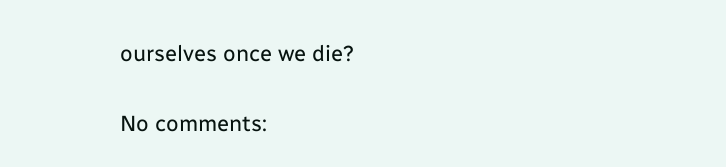ourselves once we die?

No comments: